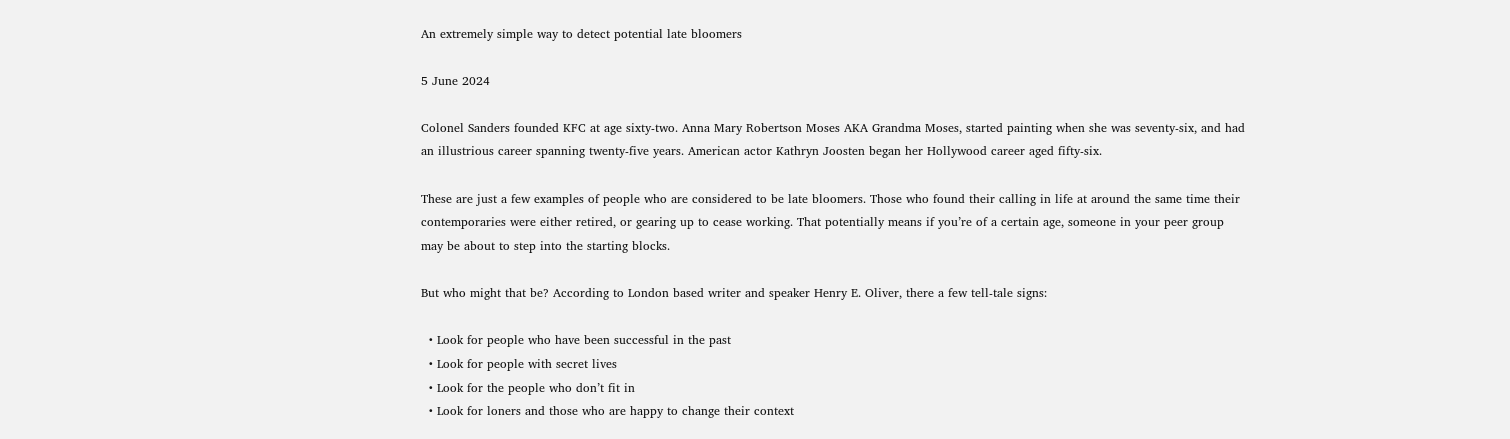An extremely simple way to detect potential late bloomers

5 June 2024

Colonel Sanders founded KFC at age sixty-two. Anna Mary Robertson Moses AKA Grandma Moses, started painting when she was seventy-six, and had an illustrious career spanning twenty-five years. American actor Kathryn Joosten began her Hollywood career aged fifty-six.

These are just a few examples of people who are considered to be late bloomers. Those who found their calling in life at around the same time their contemporaries were either retired, or gearing up to cease working. That potentially means if you’re of a certain age, someone in your peer group may be about to step into the starting blocks.

But who might that be? According to London based writer and speaker Henry E. Oliver, there a few tell-tale signs:

  • Look for people who have been successful in the past
  • Look for people with secret lives
  • Look for the people who don’t fit in
  • Look for loners and those who are happy to change their context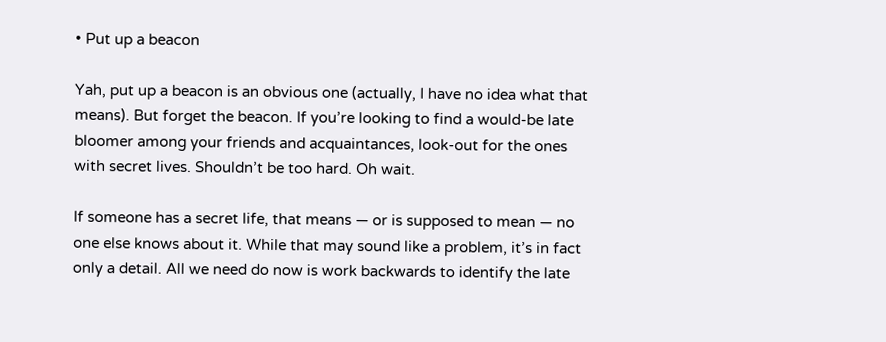• Put up a beacon

Yah, put up a beacon is an obvious one (actually, I have no idea what that means). But forget the beacon. If you’re looking to find a would-be late bloomer among your friends and acquaintances, look-out for the ones with secret lives. Shouldn’t be too hard. Oh wait.

If someone has a secret life, that means — or is supposed to mean — no one else knows about it. While that may sound like a problem, it’s in fact only a detail. All we need do now is work backwards to identify the late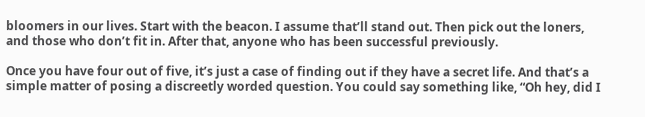bloomers in our lives. Start with the beacon. I assume that’ll stand out. Then pick out the loners, and those who don’t fit in. After that, anyone who has been successful previously.

Once you have four out of five, it’s just a case of finding out if they have a secret life. And that’s a simple matter of posing a discreetly worded question. You could say something like, “Oh hey, did I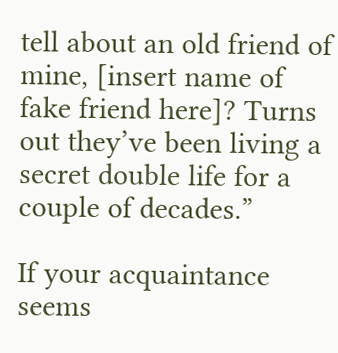tell about an old friend of mine, [insert name of fake friend here]? Turns out they’ve been living a secret double life for a couple of decades.”

If your acquaintance seems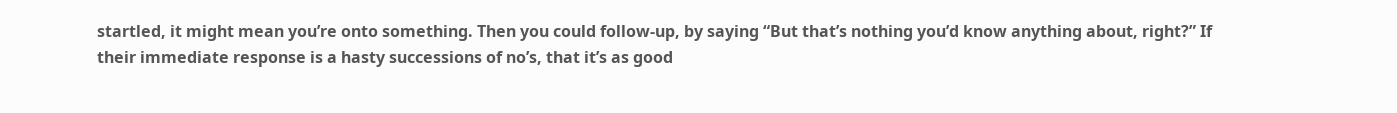startled, it might mean you’re onto something. Then you could follow-up, by saying “But that’s nothing you’d know anything about, right?” If their immediate response is a hasty successions of no’s, that it’s as good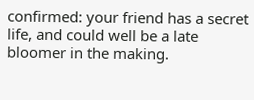confirmed: your friend has a secret life, and could well be a late bloomer in the making.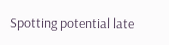Spotting potential late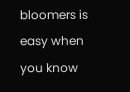bloomers is easy when you know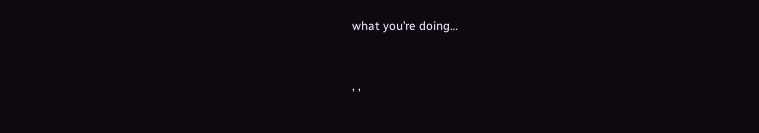what you’re doing…


, ,